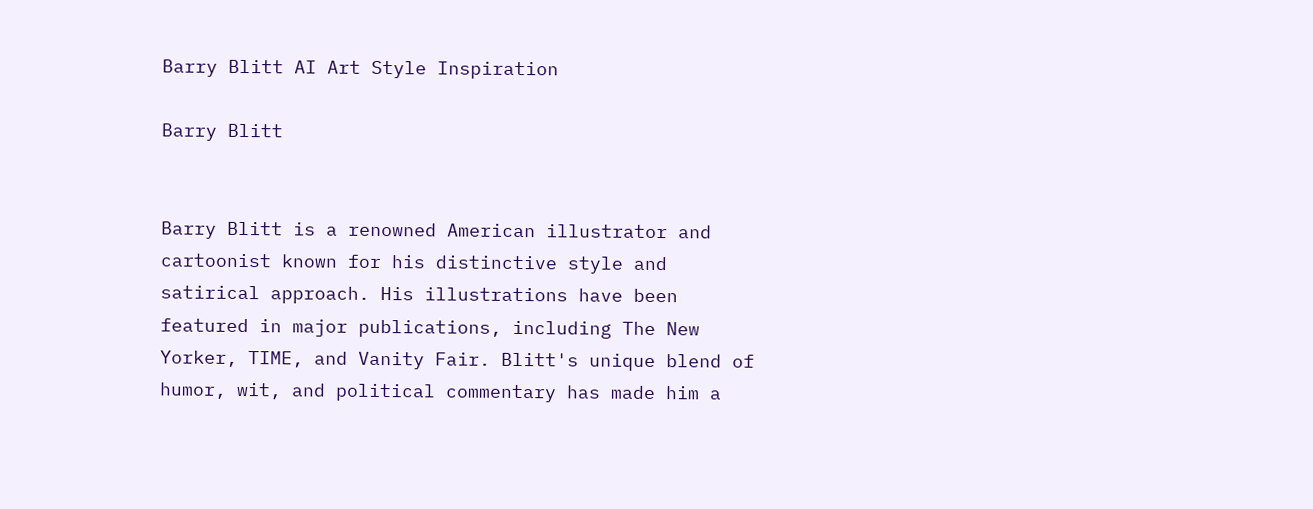Barry Blitt AI Art Style Inspiration

Barry Blitt


Barry Blitt is a renowned American illustrator and cartoonist known for his distinctive style and satirical approach. His illustrations have been featured in major publications, including The New Yorker, TIME, and Vanity Fair. Blitt's unique blend of humor, wit, and political commentary has made him a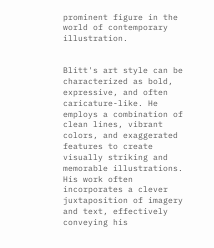prominent figure in the world of contemporary illustration.


Blitt's art style can be characterized as bold, expressive, and often caricature-like. He employs a combination of clean lines, vibrant colors, and exaggerated features to create visually striking and memorable illustrations. His work often incorporates a clever juxtaposition of imagery and text, effectively conveying his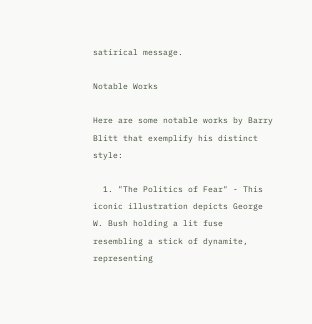satirical message.

Notable Works

Here are some notable works by Barry Blitt that exemplify his distinct style:

  1. "The Politics of Fear" - This iconic illustration depicts George W. Bush holding a lit fuse resembling a stick of dynamite, representing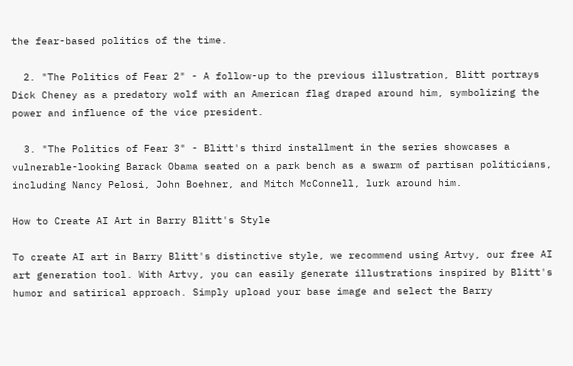the fear-based politics of the time.

  2. "The Politics of Fear 2" - A follow-up to the previous illustration, Blitt portrays Dick Cheney as a predatory wolf with an American flag draped around him, symbolizing the power and influence of the vice president.

  3. "The Politics of Fear 3" - Blitt's third installment in the series showcases a vulnerable-looking Barack Obama seated on a park bench as a swarm of partisan politicians, including Nancy Pelosi, John Boehner, and Mitch McConnell, lurk around him.

How to Create AI Art in Barry Blitt's Style

To create AI art in Barry Blitt's distinctive style, we recommend using Artvy, our free AI art generation tool. With Artvy, you can easily generate illustrations inspired by Blitt's humor and satirical approach. Simply upload your base image and select the Barry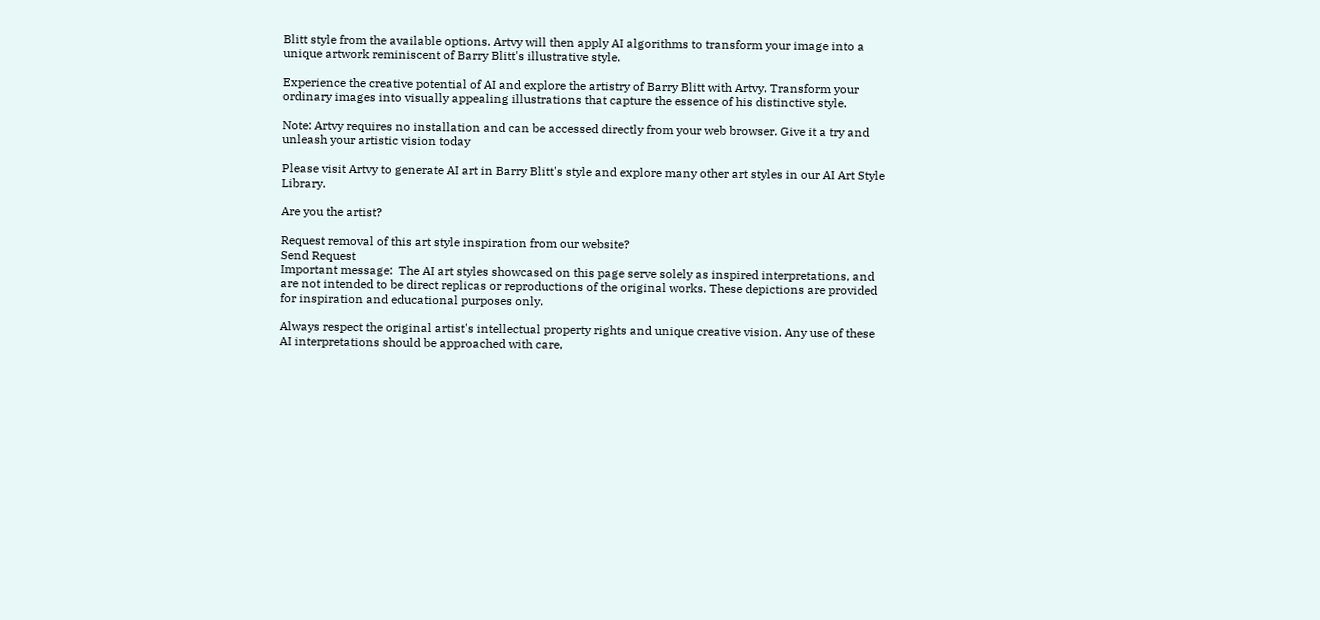Blitt style from the available options. Artvy will then apply AI algorithms to transform your image into a unique artwork reminiscent of Barry Blitt's illustrative style.

Experience the creative potential of AI and explore the artistry of Barry Blitt with Artvy. Transform your ordinary images into visually appealing illustrations that capture the essence of his distinctive style.

Note: Artvy requires no installation and can be accessed directly from your web browser. Give it a try and unleash your artistic vision today

Please visit Artvy to generate AI art in Barry Blitt's style and explore many other art styles in our AI Art Style Library.

Are you the artist?

Request removal of this art style inspiration from our website?
Send Request
Important message:  The AI art styles showcased on this page serve solely as inspired interpretations, and are not intended to be direct replicas or reproductions of the original works. These depictions are provided for inspiration and educational purposes only.

Always respect the original artist's intellectual property rights and unique creative vision. Any use of these AI interpretations should be approached with care,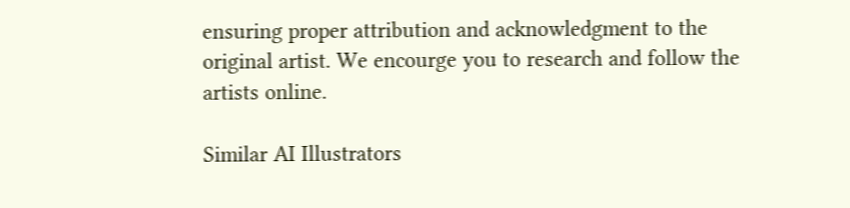ensuring proper attribution and acknowledgment to the original artist. We encourge you to research and follow the artists online.

Similar AI Illustrators